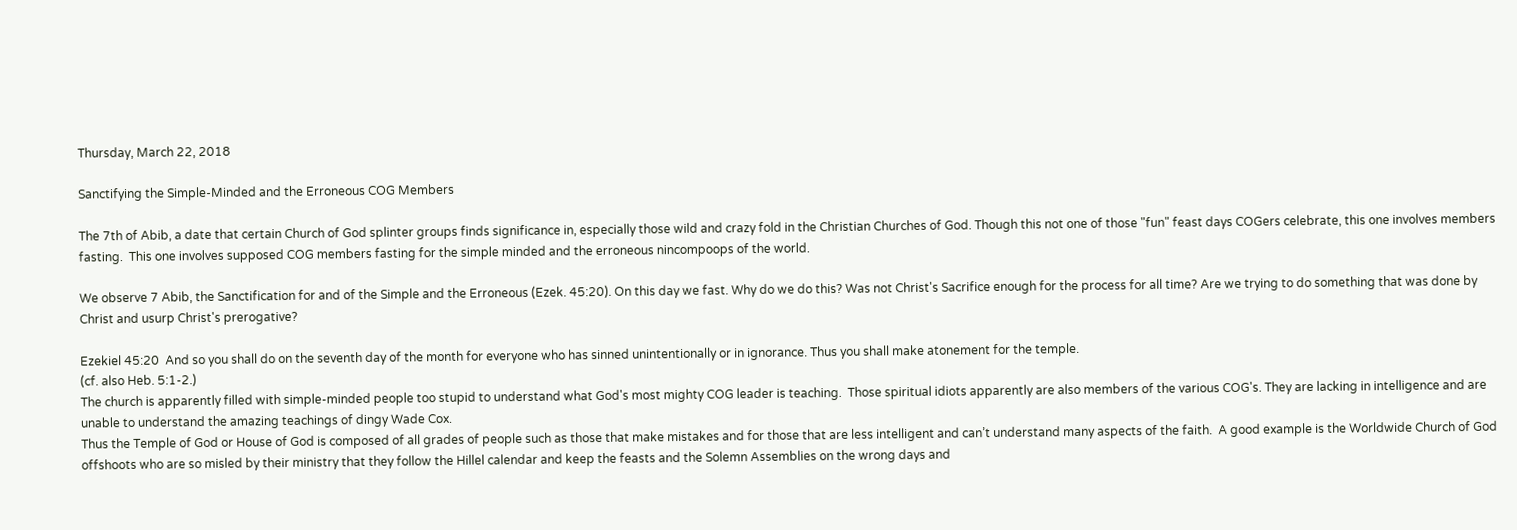Thursday, March 22, 2018

Sanctifying the Simple-Minded and the Erroneous COG Members

The 7th of Abib, a date that certain Church of God splinter groups finds significance in, especially those wild and crazy fold in the Christian Churches of God. Though this not one of those "fun" feast days COGers celebrate, this one involves members fasting.  This one involves supposed COG members fasting for the simple minded and the erroneous nincompoops of the world.

We observe 7 Abib, the Sanctification for and of the Simple and the Erroneous (Ezek. 45:20). On this day we fast. Why do we do this? Was not Christ's Sacrifice enough for the process for all time? Are we trying to do something that was done by Christ and usurp Christ's prerogative?

Ezekiel 45:20  And so you shall do on the seventh day of the month for everyone who has sinned unintentionally or in ignorance. Thus you shall make atonement for the temple.
(cf. also Heb. 5:1-2.)
The church is apparently filled with simple-minded people too stupid to understand what God's most mighty COG leader is teaching.  Those spiritual idiots apparently are also members of the various COG's. They are lacking in intelligence and are unable to understand the amazing teachings of dingy Wade Cox.
Thus the Temple of God or House of God is composed of all grades of people such as those that make mistakes and for those that are less intelligent and can’t understand many aspects of the faith.  A good example is the Worldwide Church of God offshoots who are so misled by their ministry that they follow the Hillel calendar and keep the feasts and the Solemn Assemblies on the wrong days and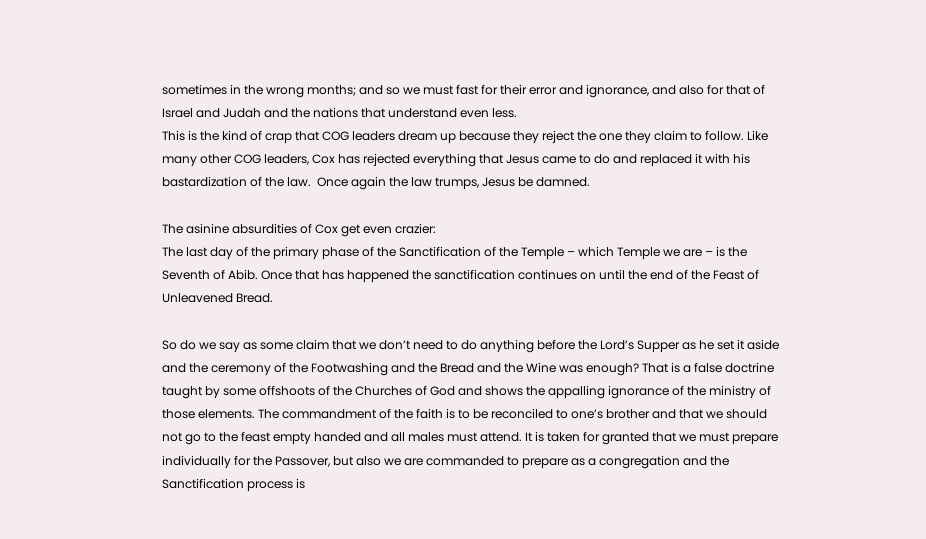sometimes in the wrong months; and so we must fast for their error and ignorance, and also for that of Israel and Judah and the nations that understand even less.
This is the kind of crap that COG leaders dream up because they reject the one they claim to follow. Like many other COG leaders, Cox has rejected everything that Jesus came to do and replaced it with his bastardization of the law.  Once again the law trumps, Jesus be damned.

The asinine absurdities of Cox get even crazier:
The last day of the primary phase of the Sanctification of the Temple – which Temple we are – is the Seventh of Abib. Once that has happened the sanctification continues on until the end of the Feast of Unleavened Bread.

So do we say as some claim that we don’t need to do anything before the Lord’s Supper as he set it aside and the ceremony of the Footwashing and the Bread and the Wine was enough? That is a false doctrine taught by some offshoots of the Churches of God and shows the appalling ignorance of the ministry of those elements. The commandment of the faith is to be reconciled to one’s brother and that we should not go to the feast empty handed and all males must attend. It is taken for granted that we must prepare individually for the Passover, but also we are commanded to prepare as a congregation and the Sanctification process is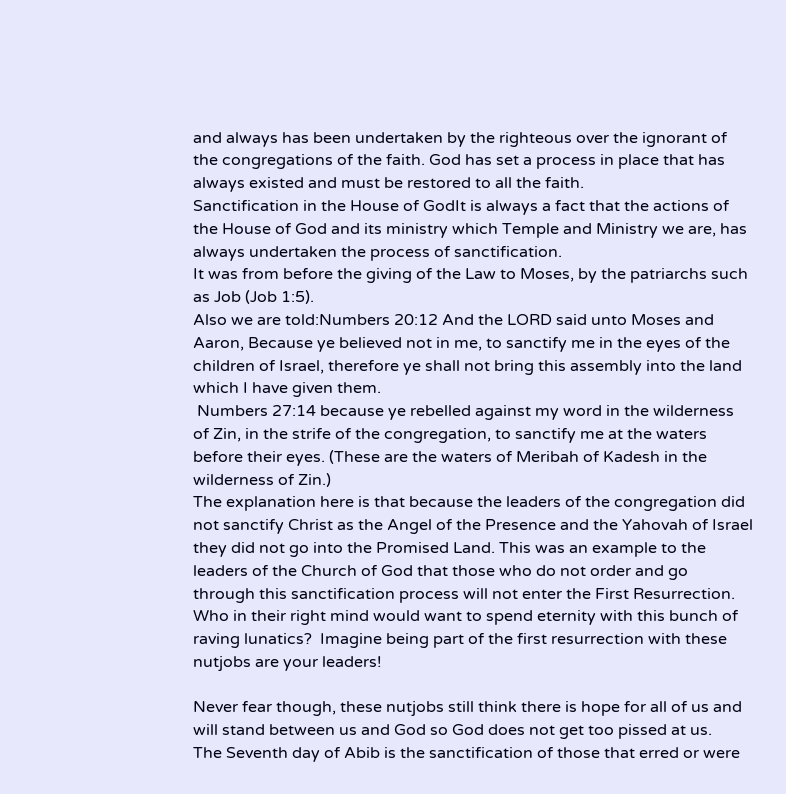and always has been undertaken by the righteous over the ignorant of the congregations of the faith. God has set a process in place that has always existed and must be restored to all the faith.
Sanctification in the House of GodIt is always a fact that the actions of the House of God and its ministry which Temple and Ministry we are, has always undertaken the process of sanctification.
It was from before the giving of the Law to Moses, by the patriarchs such as Job (Job 1:5).
Also we are told:Numbers 20:12 And the LORD said unto Moses and Aaron, Because ye believed not in me, to sanctify me in the eyes of the children of Israel, therefore ye shall not bring this assembly into the land which I have given them.
 Numbers 27:14 because ye rebelled against my word in the wilderness of Zin, in the strife of the congregation, to sanctify me at the waters before their eyes. (These are the waters of Meribah of Kadesh in the wilderness of Zin.)
The explanation here is that because the leaders of the congregation did not sanctify Christ as the Angel of the Presence and the Yahovah of Israel they did not go into the Promised Land. This was an example to the leaders of the Church of God that those who do not order and go through this sanctification process will not enter the First Resurrection.
Who in their right mind would want to spend eternity with this bunch of raving lunatics?  Imagine being part of the first resurrection with these nutjobs are your leaders!

Never fear though, these nutjobs still think there is hope for all of us and will stand between us and God so God does not get too pissed at us.
The Seventh day of Abib is the sanctification of those that erred or were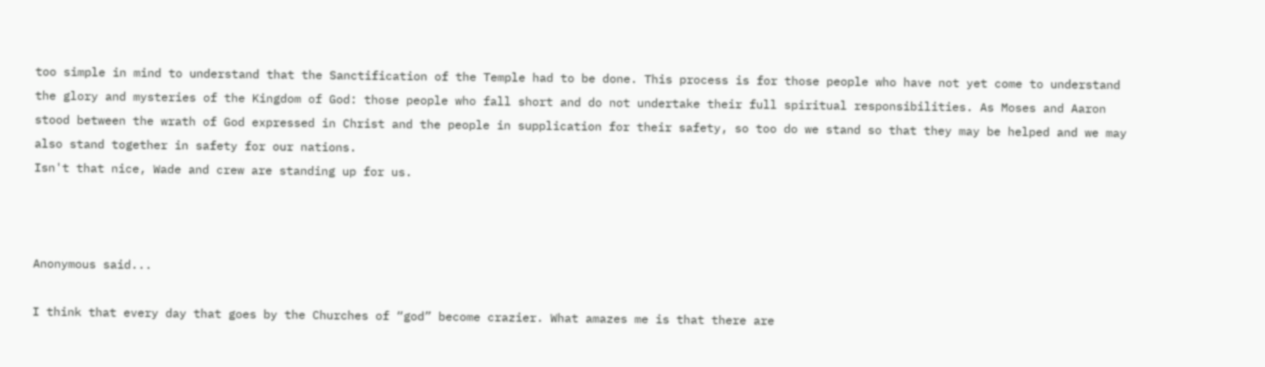too simple in mind to understand that the Sanctification of the Temple had to be done. This process is for those people who have not yet come to understand the glory and mysteries of the Kingdom of God: those people who fall short and do not undertake their full spiritual responsibilities. As Moses and Aaron stood between the wrath of God expressed in Christ and the people in supplication for their safety, so too do we stand so that they may be helped and we may also stand together in safety for our nations.
Isn't that nice, Wade and crew are standing up for us.



Anonymous said...

I think that every day that goes by the Churches of “god” become crazier. What amazes me is that there are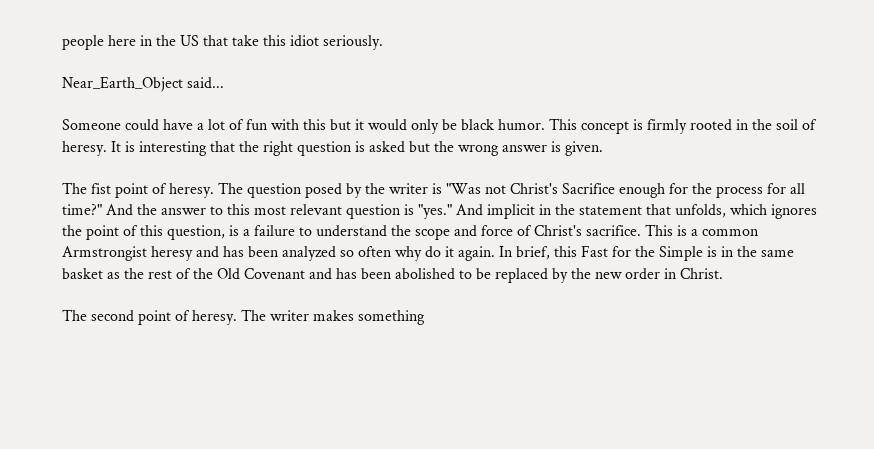people here in the US that take this idiot seriously.

Near_Earth_Object said...

Someone could have a lot of fun with this but it would only be black humor. This concept is firmly rooted in the soil of heresy. It is interesting that the right question is asked but the wrong answer is given.

The fist point of heresy. The question posed by the writer is "Was not Christ's Sacrifice enough for the process for all time?" And the answer to this most relevant question is "yes." And implicit in the statement that unfolds, which ignores the point of this question, is a failure to understand the scope and force of Christ's sacrifice. This is a common Armstrongist heresy and has been analyzed so often why do it again. In brief, this Fast for the Simple is in the same basket as the rest of the Old Covenant and has been abolished to be replaced by the new order in Christ.

The second point of heresy. The writer makes something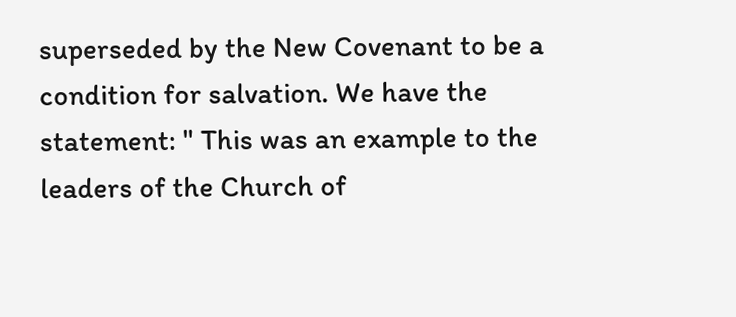superseded by the New Covenant to be a condition for salvation. We have the statement: " This was an example to the leaders of the Church of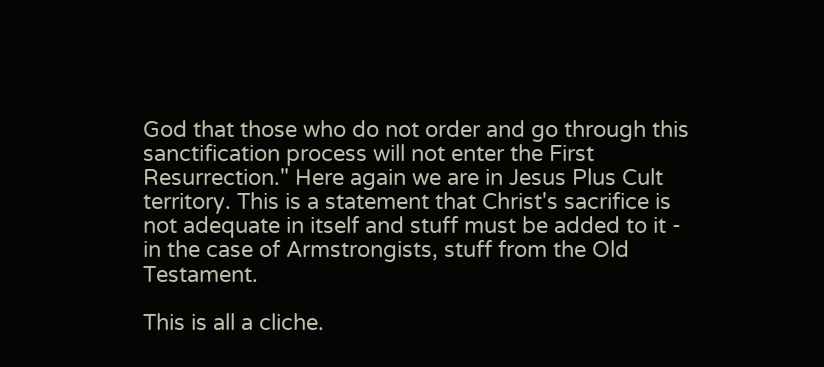God that those who do not order and go through this sanctification process will not enter the First Resurrection." Here again we are in Jesus Plus Cult territory. This is a statement that Christ's sacrifice is not adequate in itself and stuff must be added to it - in the case of Armstrongists, stuff from the Old Testament.

This is all a cliche.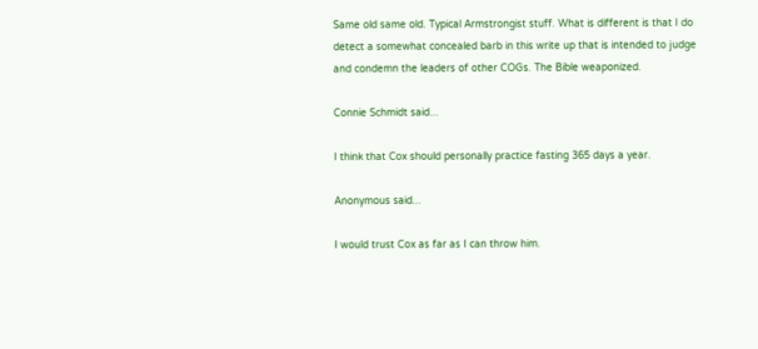Same old same old. Typical Armstrongist stuff. What is different is that I do detect a somewhat concealed barb in this write up that is intended to judge and condemn the leaders of other COGs. The Bible weaponized.

Connie Schmidt said...

I think that Cox should personally practice fasting 365 days a year.

Anonymous said...

I would trust Cox as far as I can throw him.